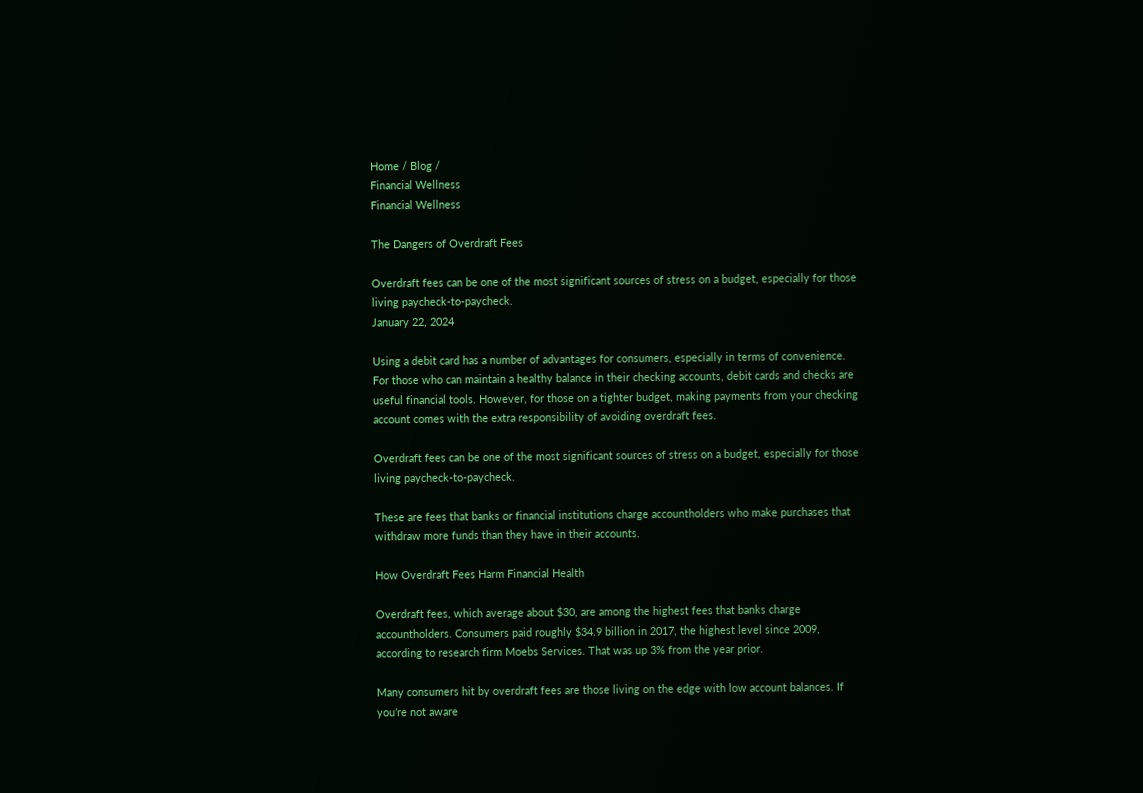Home / Blog /
Financial Wellness
Financial Wellness

The Dangers of Overdraft Fees

Overdraft fees can be one of the most significant sources of stress on a budget, especially for those living paycheck-to-paycheck.
January 22, 2024

Using a debit card has a number of advantages for consumers, especially in terms of convenience. For those who can maintain a healthy balance in their checking accounts, debit cards and checks are useful financial tools. However, for those on a tighter budget, making payments from your checking account comes with the extra responsibility of avoiding overdraft fees.

Overdraft fees can be one of the most significant sources of stress on a budget, especially for those living paycheck-to-paycheck.

These are fees that banks or financial institutions charge accountholders who make purchases that withdraw more funds than they have in their accounts.

How Overdraft Fees Harm Financial Health

Overdraft fees, which average about $30, are among the highest fees that banks charge accountholders. Consumers paid roughly $34.9 billion in 2017, the highest level since 2009, according to research firm Moebs Services. That was up 3% from the year prior.

Many consumers hit by overdraft fees are those living on the edge with low account balances. If you’re not aware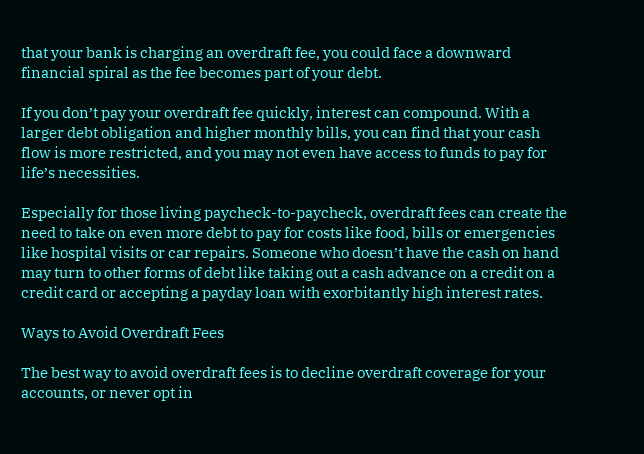that your bank is charging an overdraft fee, you could face a downward financial spiral as the fee becomes part of your debt.

If you don’t pay your overdraft fee quickly, interest can compound. With a larger debt obligation and higher monthly bills, you can find that your cash flow is more restricted, and you may not even have access to funds to pay for life’s necessities.

Especially for those living paycheck-to-paycheck, overdraft fees can create the need to take on even more debt to pay for costs like food, bills or emergencies like hospital visits or car repairs. Someone who doesn’t have the cash on hand may turn to other forms of debt like taking out a cash advance on a credit on a credit card or accepting a payday loan with exorbitantly high interest rates.

Ways to Avoid Overdraft Fees

The best way to avoid overdraft fees is to decline overdraft coverage for your accounts, or never opt in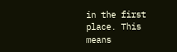in the first place. This means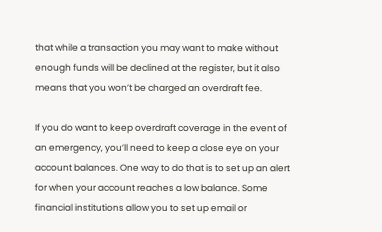that while a transaction you may want to make without enough funds will be declined at the register, but it also means that you won’t be charged an overdraft fee.

If you do want to keep overdraft coverage in the event of an emergency, you’ll need to keep a close eye on your account balances. One way to do that is to set up an alert for when your account reaches a low balance. Some financial institutions allow you to set up email or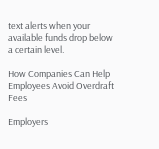text alerts when your available funds drop below a certain level.

How Companies Can Help Employees Avoid Overdraft Fees

Employers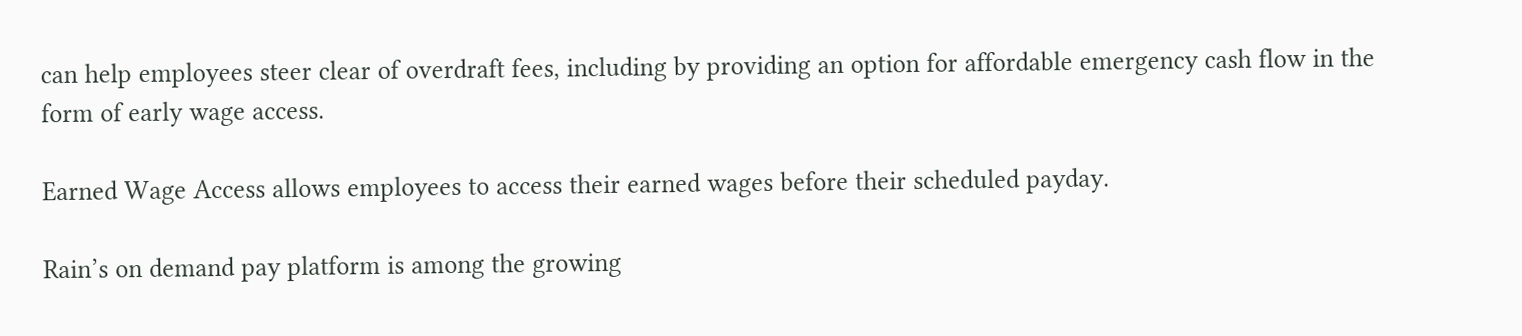can help employees steer clear of overdraft fees, including by providing an option for affordable emergency cash flow in the form of early wage access.

Earned Wage Access allows employees to access their earned wages before their scheduled payday.

Rain’s on demand pay platform is among the growing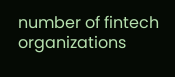number of fintech organizations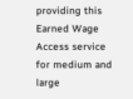providing this Earned Wage Access service for medium and large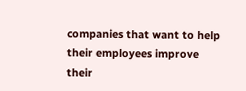companies that want to help their employees improve their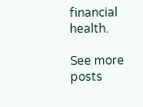financial health.

See more posts